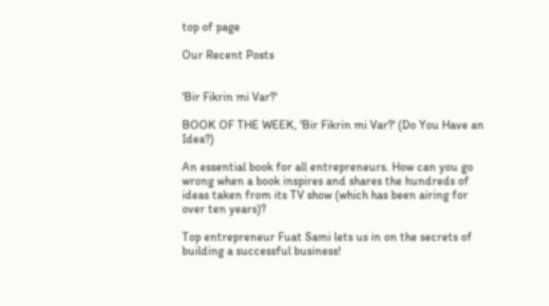top of page

Our Recent Posts


'Bir Fikrin mi Var?'

BOOK OF THE WEEK, 'Bir Fikrin mi Var?' (Do You Have an Idea?)

An essential book for all entrepreneurs. How can you go wrong when a book inspires and shares the hundreds of ideas taken from its TV show (which has been airing for over ten years)?

Top entrepreneur Fuat Sami lets us in on the secrets of building a successful business!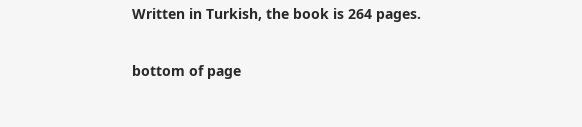Written in Turkish, the book is 264 pages.

bottom of page